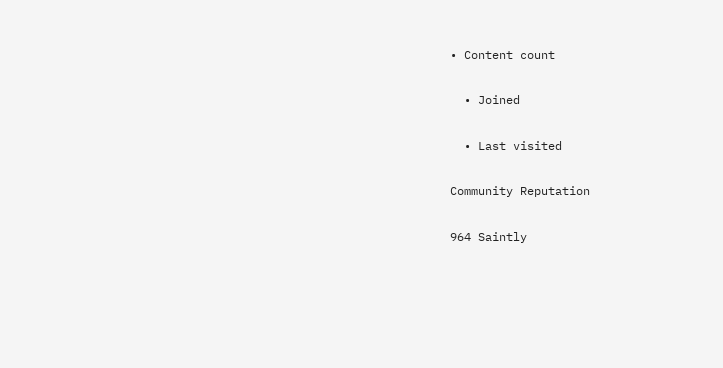• Content count

  • Joined

  • Last visited

Community Reputation

964 Saintly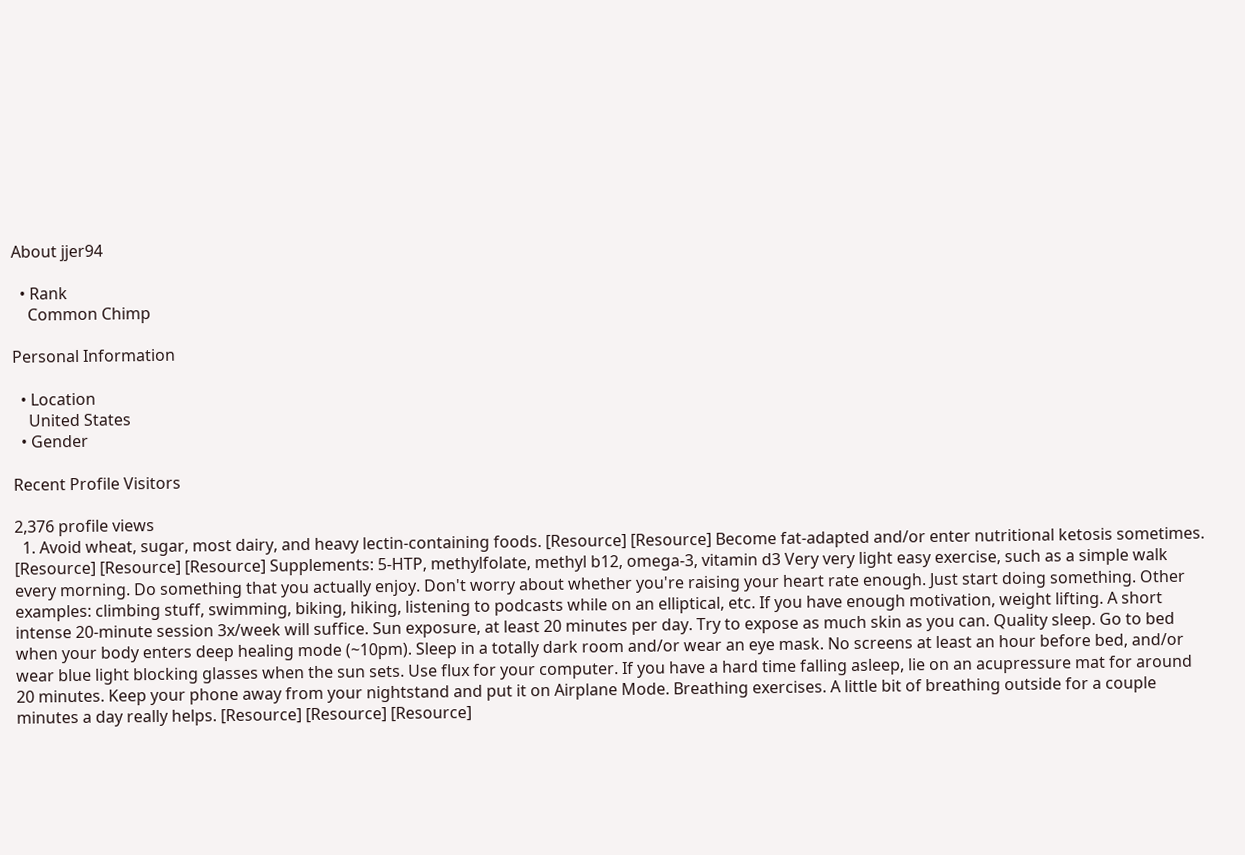About jjer94

  • Rank
    Common Chimp

Personal Information

  • Location
    United States
  • Gender

Recent Profile Visitors

2,376 profile views
  1. Avoid wheat, sugar, most dairy, and heavy lectin-containing foods. [Resource] [Resource] Become fat-adapted and/or enter nutritional ketosis sometimes. [Resource] [Resource] [Resource] Supplements: 5-HTP, methylfolate, methyl b12, omega-3, vitamin d3 Very very light easy exercise, such as a simple walk every morning. Do something that you actually enjoy. Don't worry about whether you're raising your heart rate enough. Just start doing something. Other examples: climbing stuff, swimming, biking, hiking, listening to podcasts while on an elliptical, etc. If you have enough motivation, weight lifting. A short intense 20-minute session 3x/week will suffice. Sun exposure, at least 20 minutes per day. Try to expose as much skin as you can. Quality sleep. Go to bed when your body enters deep healing mode (~10pm). Sleep in a totally dark room and/or wear an eye mask. No screens at least an hour before bed, and/or wear blue light blocking glasses when the sun sets. Use flux for your computer. If you have a hard time falling asleep, lie on an acupressure mat for around 20 minutes. Keep your phone away from your nightstand and put it on Airplane Mode. Breathing exercises. A little bit of breathing outside for a couple minutes a day really helps. [Resource] [Resource] [Resource]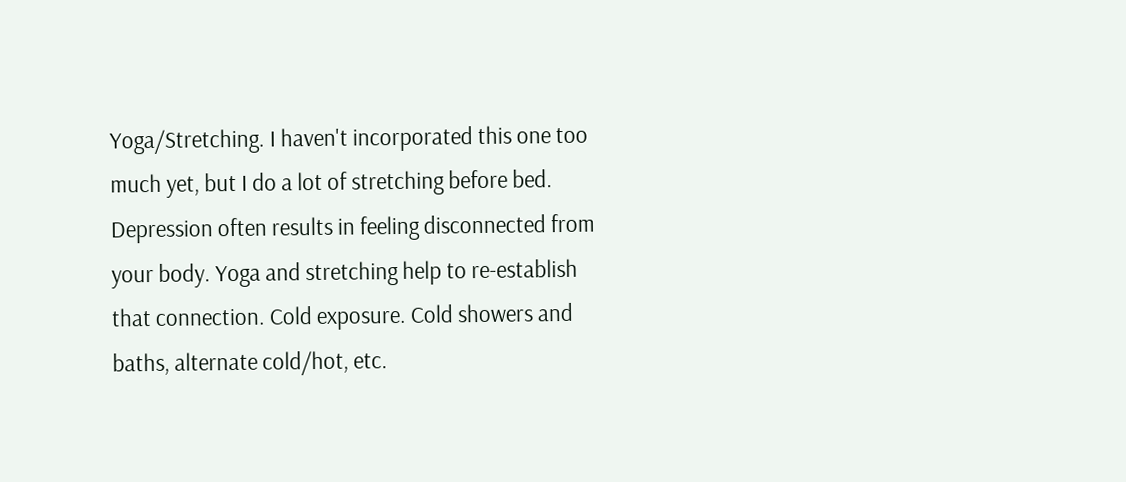Yoga/Stretching. I haven't incorporated this one too much yet, but I do a lot of stretching before bed. Depression often results in feeling disconnected from your body. Yoga and stretching help to re-establish that connection. Cold exposure. Cold showers and baths, alternate cold/hot, etc.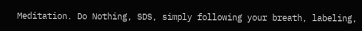Meditation. Do Nothing, SDS, simply following your breath, labeling,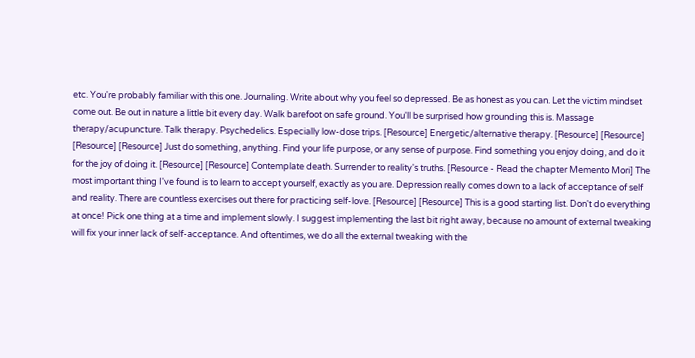etc. You're probably familiar with this one. Journaling. Write about why you feel so depressed. Be as honest as you can. Let the victim mindset come out. Be out in nature a little bit every day. Walk barefoot on safe ground. You'll be surprised how grounding this is. Massage therapy/acupuncture. Talk therapy. Psychedelics. Especially low-dose trips. [Resource] Energetic/alternative therapy. [Resource] [Resource] [Resource] [Resource] Just do something, anything. Find your life purpose, or any sense of purpose. Find something you enjoy doing, and do it for the joy of doing it. [Resource] [Resource] Contemplate death. Surrender to reality's truths. [Resource - Read the chapter Memento Mori] The most important thing I've found is to learn to accept yourself, exactly as you are. Depression really comes down to a lack of acceptance of self and reality. There are countless exercises out there for practicing self-love. [Resource] [Resource] This is a good starting list. Don't do everything at once! Pick one thing at a time and implement slowly. I suggest implementing the last bit right away, because no amount of external tweaking will fix your inner lack of self-acceptance. And oftentimes, we do all the external tweaking with the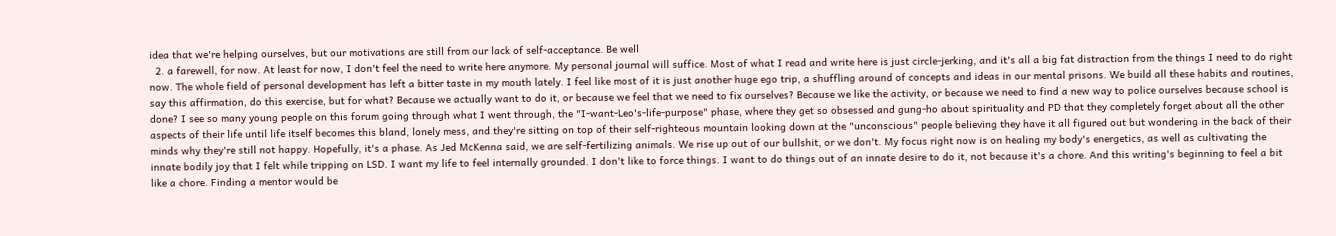idea that we're helping ourselves, but our motivations are still from our lack of self-acceptance. Be well
  2. a farewell, for now. At least for now, I don't feel the need to write here anymore. My personal journal will suffice. Most of what I read and write here is just circle-jerking, and it's all a big fat distraction from the things I need to do right now. The whole field of personal development has left a bitter taste in my mouth lately. I feel like most of it is just another huge ego trip, a shuffling around of concepts and ideas in our mental prisons. We build all these habits and routines, say this affirmation, do this exercise, but for what? Because we actually want to do it, or because we feel that we need to fix ourselves? Because we like the activity, or because we need to find a new way to police ourselves because school is done? I see so many young people on this forum going through what I went through, the "I-want-Leo's-life-purpose" phase, where they get so obsessed and gung-ho about spirituality and PD that they completely forget about all the other aspects of their life until life itself becomes this bland, lonely mess, and they're sitting on top of their self-righteous mountain looking down at the "unconscious" people believing they have it all figured out but wondering in the back of their minds why they're still not happy. Hopefully, it's a phase. As Jed McKenna said, we are self-fertilizing animals. We rise up out of our bullshit, or we don't. My focus right now is on healing my body's energetics, as well as cultivating the innate bodily joy that I felt while tripping on LSD. I want my life to feel internally grounded. I don't like to force things. I want to do things out of an innate desire to do it, not because it's a chore. And this writing's beginning to feel a bit like a chore. Finding a mentor would be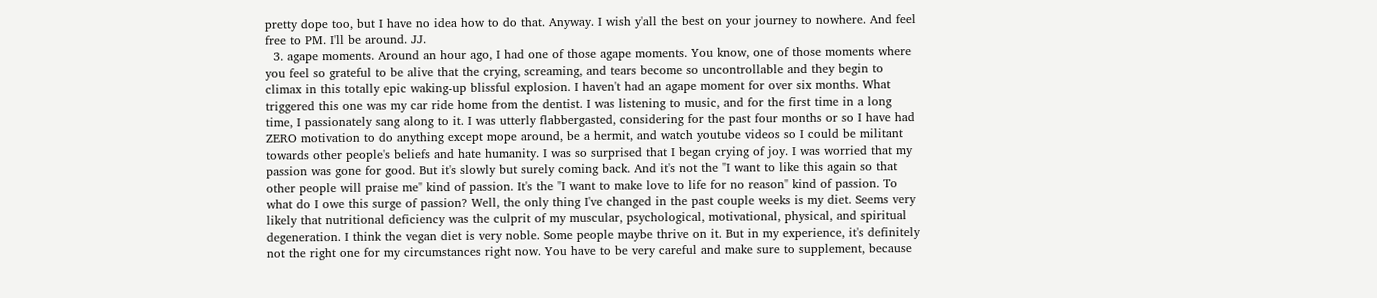pretty dope too, but I have no idea how to do that. Anyway. I wish y'all the best on your journey to nowhere. And feel free to PM. I'll be around. JJ.
  3. agape moments. Around an hour ago, I had one of those agape moments. You know, one of those moments where you feel so grateful to be alive that the crying, screaming, and tears become so uncontrollable and they begin to climax in this totally epic waking-up blissful explosion. I haven't had an agape moment for over six months. What triggered this one was my car ride home from the dentist. I was listening to music, and for the first time in a long time, I passionately sang along to it. I was utterly flabbergasted, considering for the past four months or so I have had ZERO motivation to do anything except mope around, be a hermit, and watch youtube videos so I could be militant towards other people's beliefs and hate humanity. I was so surprised that I began crying of joy. I was worried that my passion was gone for good. But it's slowly but surely coming back. And it's not the "I want to like this again so that other people will praise me" kind of passion. It's the "I want to make love to life for no reason" kind of passion. To what do I owe this surge of passion? Well, the only thing I've changed in the past couple weeks is my diet. Seems very likely that nutritional deficiency was the culprit of my muscular, psychological, motivational, physical, and spiritual degeneration. I think the vegan diet is very noble. Some people maybe thrive on it. But in my experience, it's definitely not the right one for my circumstances right now. You have to be very careful and make sure to supplement, because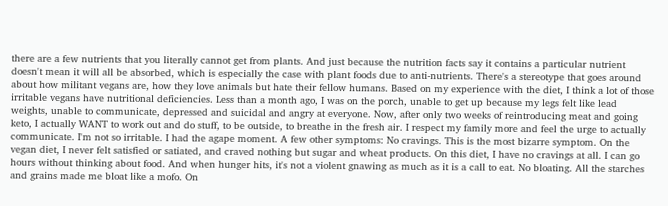there are a few nutrients that you literally cannot get from plants. And just because the nutrition facts say it contains a particular nutrient doesn't mean it will all be absorbed, which is especially the case with plant foods due to anti-nutrients. There's a stereotype that goes around about how militant vegans are, how they love animals but hate their fellow humans. Based on my experience with the diet, I think a lot of those irritable vegans have nutritional deficiencies. Less than a month ago, I was on the porch, unable to get up because my legs felt like lead weights, unable to communicate, depressed and suicidal and angry at everyone. Now, after only two weeks of reintroducing meat and going keto, I actually WANT to work out and do stuff, to be outside, to breathe in the fresh air. I respect my family more and feel the urge to actually communicate. I'm not so irritable. I had the agape moment. A few other symptoms: No cravings. This is the most bizarre symptom. On the vegan diet, I never felt satisfied or satiated, and craved nothing but sugar and wheat products. On this diet, I have no cravings at all. I can go hours without thinking about food. And when hunger hits, it's not a violent gnawing as much as it is a call to eat. No bloating. All the starches and grains made me bloat like a mofo. On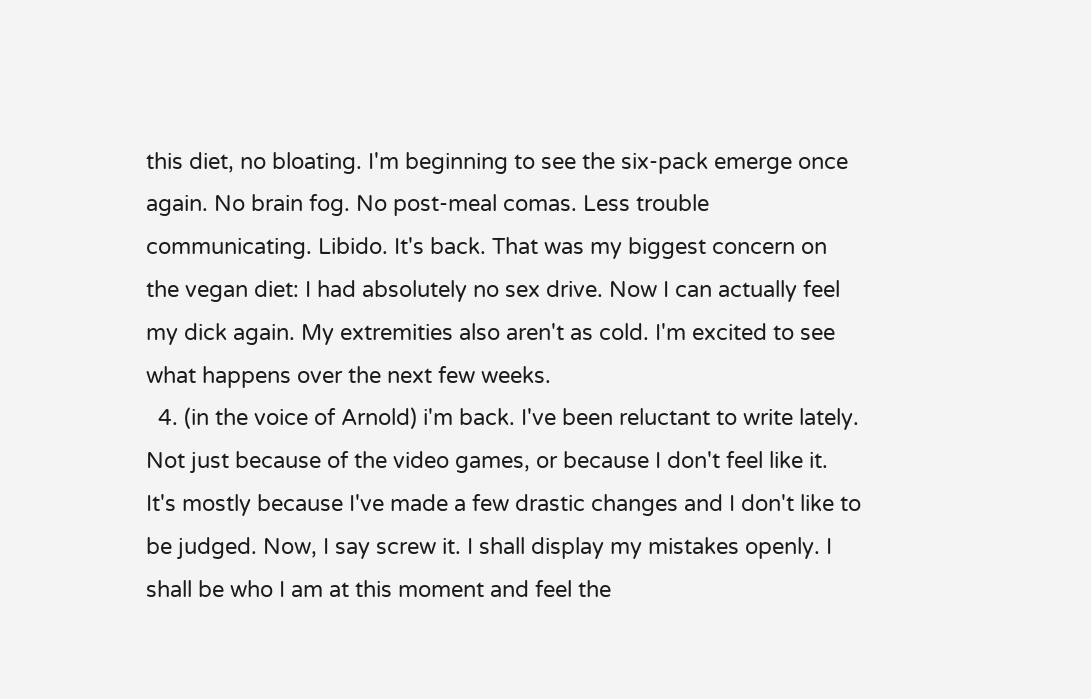this diet, no bloating. I'm beginning to see the six-pack emerge once again. No brain fog. No post-meal comas. Less trouble communicating. Libido. It's back. That was my biggest concern on the vegan diet: I had absolutely no sex drive. Now I can actually feel my dick again. My extremities also aren't as cold. I'm excited to see what happens over the next few weeks.
  4. (in the voice of Arnold) i'm back. I've been reluctant to write lately. Not just because of the video games, or because I don't feel like it. It's mostly because I've made a few drastic changes and I don't like to be judged. Now, I say screw it. I shall display my mistakes openly. I shall be who I am at this moment and feel the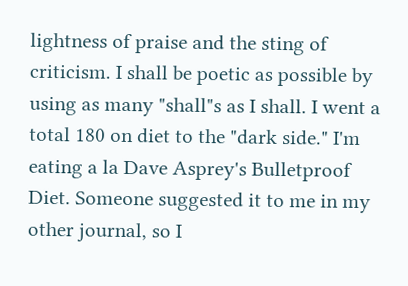lightness of praise and the sting of criticism. I shall be poetic as possible by using as many "shall"s as I shall. I went a total 180 on diet to the "dark side." I'm eating a la Dave Asprey's Bulletproof Diet. Someone suggested it to me in my other journal, so I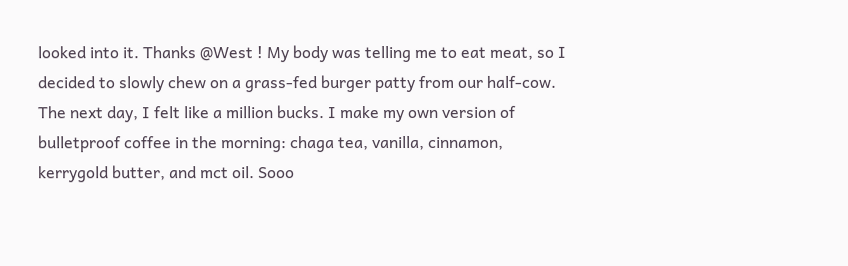looked into it. Thanks @West ! My body was telling me to eat meat, so I decided to slowly chew on a grass-fed burger patty from our half-cow. The next day, I felt like a million bucks. I make my own version of bulletproof coffee in the morning: chaga tea, vanilla, cinnamon, kerrygold butter, and mct oil. Sooo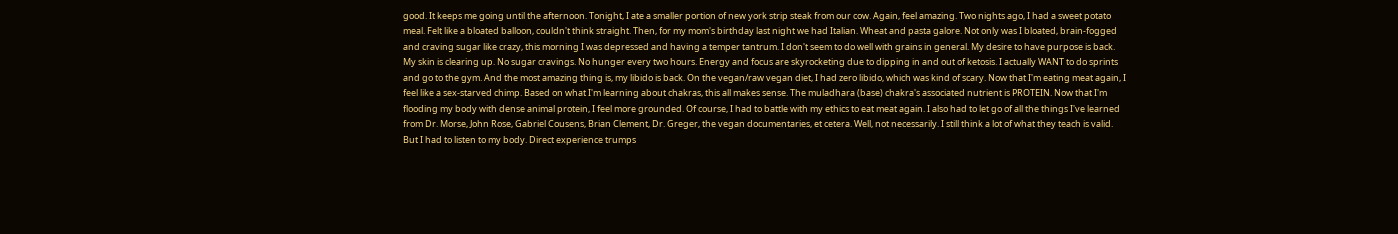good. It keeps me going until the afternoon. Tonight, I ate a smaller portion of new york strip steak from our cow. Again, feel amazing. Two nights ago, I had a sweet potato meal. Felt like a bloated balloon, couldn't think straight. Then, for my mom's birthday last night we had Italian. Wheat and pasta galore. Not only was I bloated, brain-fogged and craving sugar like crazy, this morning I was depressed and having a temper tantrum. I don't seem to do well with grains in general. My desire to have purpose is back. My skin is clearing up. No sugar cravings. No hunger every two hours. Energy and focus are skyrocketing due to dipping in and out of ketosis. I actually WANT to do sprints and go to the gym. And the most amazing thing is, my libido is back. On the vegan/raw vegan diet, I had zero libido, which was kind of scary. Now that I'm eating meat again, I feel like a sex-starved chimp. Based on what I'm learning about chakras, this all makes sense. The muladhara (base) chakra's associated nutrient is PROTEIN. Now that I'm flooding my body with dense animal protein, I feel more grounded. Of course, I had to battle with my ethics to eat meat again. I also had to let go of all the things I've learned from Dr. Morse, John Rose, Gabriel Cousens, Brian Clement, Dr. Greger, the vegan documentaries, et cetera. Well, not necessarily. I still think a lot of what they teach is valid. But I had to listen to my body. Direct experience trumps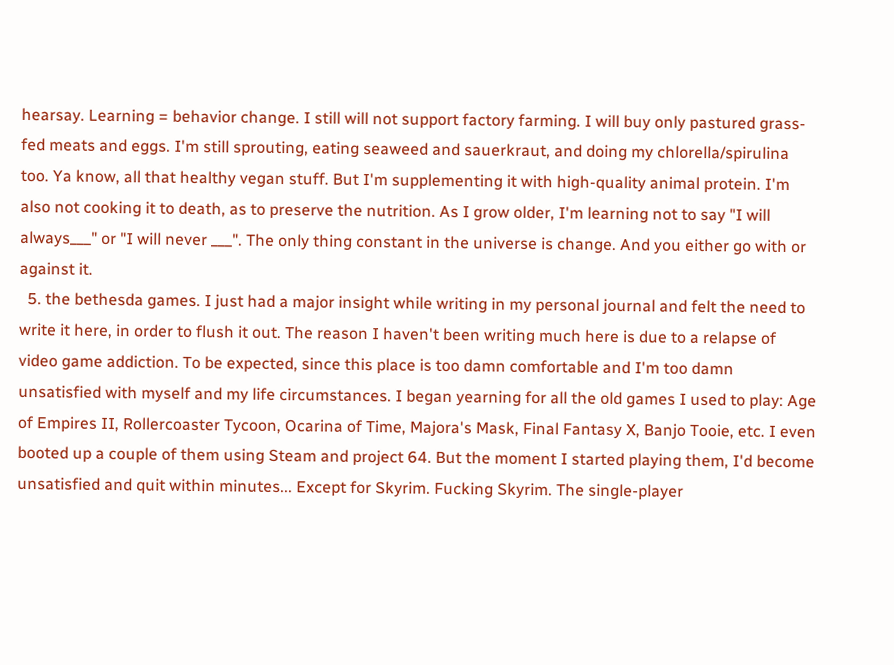hearsay. Learning = behavior change. I still will not support factory farming. I will buy only pastured grass-fed meats and eggs. I'm still sprouting, eating seaweed and sauerkraut, and doing my chlorella/spirulina too. Ya know, all that healthy vegan stuff. But I'm supplementing it with high-quality animal protein. I'm also not cooking it to death, as to preserve the nutrition. As I grow older, I'm learning not to say "I will always___" or "I will never ___". The only thing constant in the universe is change. And you either go with or against it.
  5. the bethesda games. I just had a major insight while writing in my personal journal and felt the need to write it here, in order to flush it out. The reason I haven't been writing much here is due to a relapse of video game addiction. To be expected, since this place is too damn comfortable and I'm too damn unsatisfied with myself and my life circumstances. I began yearning for all the old games I used to play: Age of Empires II, Rollercoaster Tycoon, Ocarina of Time, Majora's Mask, Final Fantasy X, Banjo Tooie, etc. I even booted up a couple of them using Steam and project 64. But the moment I started playing them, I'd become unsatisfied and quit within minutes... Except for Skyrim. Fucking Skyrim. The single-player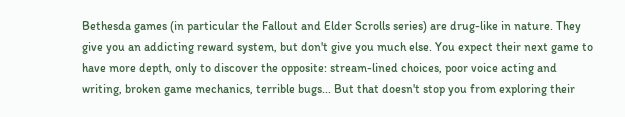Bethesda games (in particular the Fallout and Elder Scrolls series) are drug-like in nature. They give you an addicting reward system, but don't give you much else. You expect their next game to have more depth, only to discover the opposite: stream-lined choices, poor voice acting and writing, broken game mechanics, terrible bugs... But that doesn't stop you from exploring their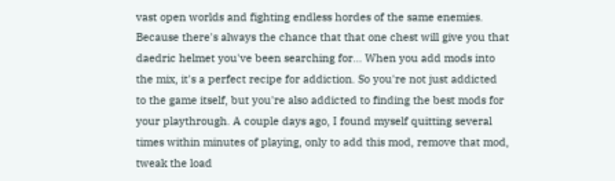vast open worlds and fighting endless hordes of the same enemies. Because there's always the chance that that one chest will give you that daedric helmet you've been searching for... When you add mods into the mix, it's a perfect recipe for addiction. So you're not just addicted to the game itself, but you're also addicted to finding the best mods for your playthrough. A couple days ago, I found myself quitting several times within minutes of playing, only to add this mod, remove that mod, tweak the load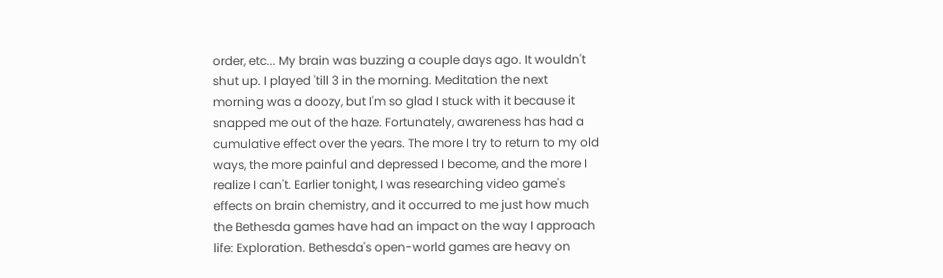order, etc... My brain was buzzing a couple days ago. It wouldn't shut up. I played 'till 3 in the morning. Meditation the next morning was a doozy, but I'm so glad I stuck with it because it snapped me out of the haze. Fortunately, awareness has had a cumulative effect over the years. The more I try to return to my old ways, the more painful and depressed I become, and the more I realize I can't. Earlier tonight, I was researching video game's effects on brain chemistry, and it occurred to me just how much the Bethesda games have had an impact on the way I approach life: Exploration. Bethesda's open-world games are heavy on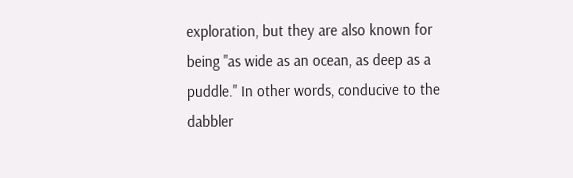exploration, but they are also known for being "as wide as an ocean, as deep as a puddle." In other words, conducive to the dabbler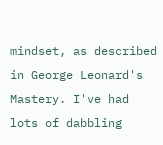mindset, as described in George Leonard's Mastery. I've had lots of dabbling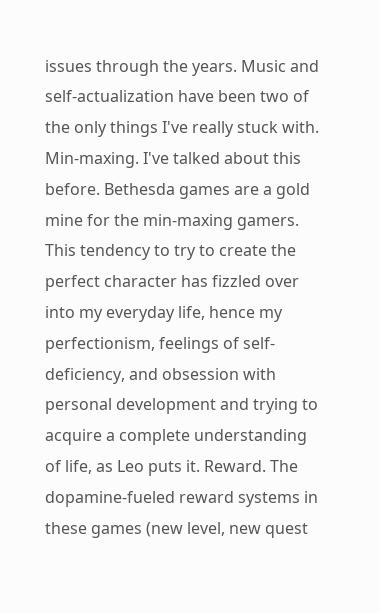issues through the years. Music and self-actualization have been two of the only things I've really stuck with. Min-maxing. I've talked about this before. Bethesda games are a gold mine for the min-maxing gamers. This tendency to try to create the perfect character has fizzled over into my everyday life, hence my perfectionism, feelings of self-deficiency, and obsession with personal development and trying to acquire a complete understanding of life, as Leo puts it. Reward. The dopamine-fueled reward systems in these games (new level, new quest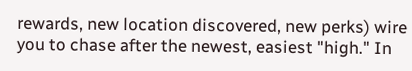rewards, new location discovered, new perks) wire you to chase after the newest, easiest "high." In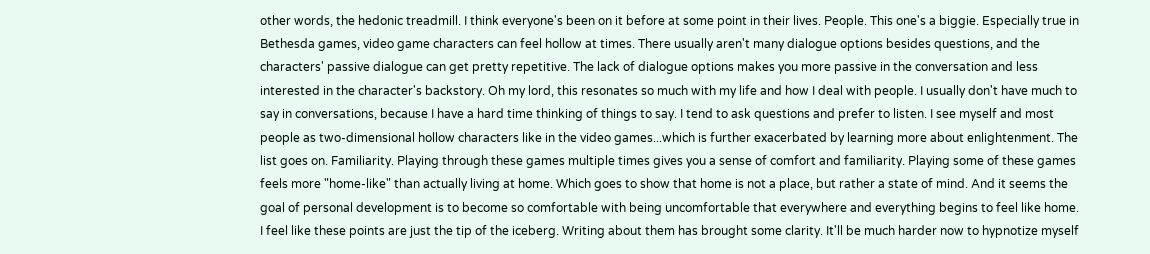other words, the hedonic treadmill. I think everyone's been on it before at some point in their lives. People. This one's a biggie. Especially true in Bethesda games, video game characters can feel hollow at times. There usually aren't many dialogue options besides questions, and the characters' passive dialogue can get pretty repetitive. The lack of dialogue options makes you more passive in the conversation and less interested in the character's backstory. Oh my lord, this resonates so much with my life and how I deal with people. I usually don't have much to say in conversations, because I have a hard time thinking of things to say. I tend to ask questions and prefer to listen. I see myself and most people as two-dimensional hollow characters like in the video games...which is further exacerbated by learning more about enlightenment. The list goes on. Familiarity. Playing through these games multiple times gives you a sense of comfort and familiarity. Playing some of these games feels more "home-like" than actually living at home. Which goes to show that home is not a place, but rather a state of mind. And it seems the goal of personal development is to become so comfortable with being uncomfortable that everywhere and everything begins to feel like home. I feel like these points are just the tip of the iceberg. Writing about them has brought some clarity. It'll be much harder now to hypnotize myself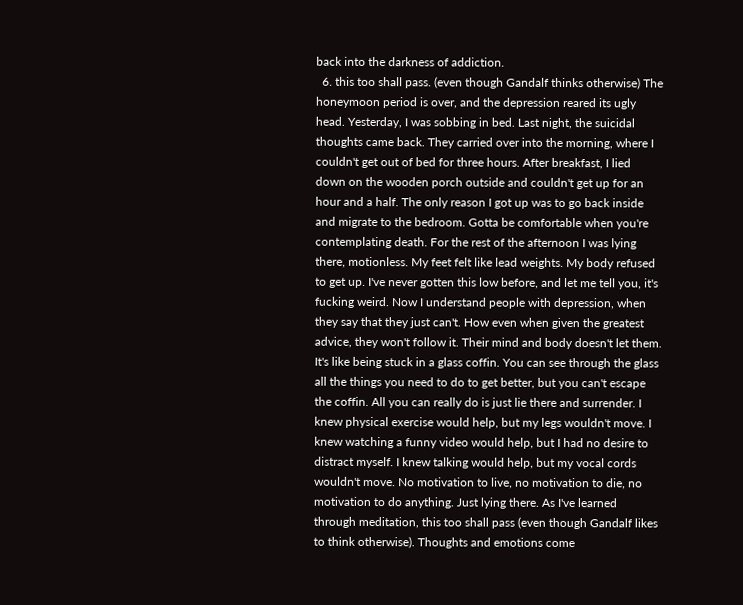back into the darkness of addiction.
  6. this too shall pass. (even though Gandalf thinks otherwise) The honeymoon period is over, and the depression reared its ugly head. Yesterday, I was sobbing in bed. Last night, the suicidal thoughts came back. They carried over into the morning, where I couldn't get out of bed for three hours. After breakfast, I lied down on the wooden porch outside and couldn't get up for an hour and a half. The only reason I got up was to go back inside and migrate to the bedroom. Gotta be comfortable when you're contemplating death. For the rest of the afternoon I was lying there, motionless. My feet felt like lead weights. My body refused to get up. I've never gotten this low before, and let me tell you, it's fucking weird. Now I understand people with depression, when they say that they just can't. How even when given the greatest advice, they won't follow it. Their mind and body doesn't let them. It's like being stuck in a glass coffin. You can see through the glass all the things you need to do to get better, but you can't escape the coffin. All you can really do is just lie there and surrender. I knew physical exercise would help, but my legs wouldn't move. I knew watching a funny video would help, but I had no desire to distract myself. I knew talking would help, but my vocal cords wouldn't move. No motivation to live, no motivation to die, no motivation to do anything. Just lying there. As I've learned through meditation, this too shall pass (even though Gandalf likes to think otherwise). Thoughts and emotions come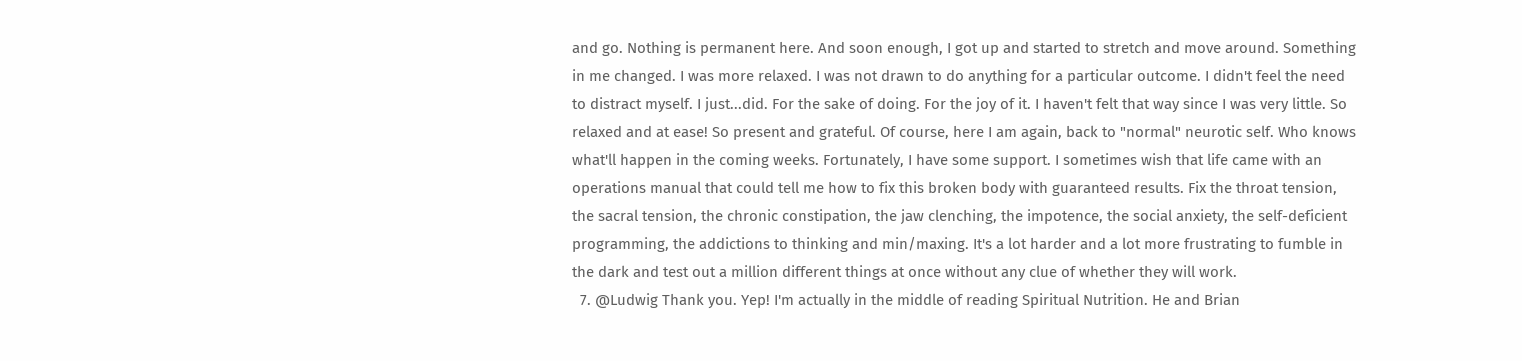and go. Nothing is permanent here. And soon enough, I got up and started to stretch and move around. Something in me changed. I was more relaxed. I was not drawn to do anything for a particular outcome. I didn't feel the need to distract myself. I just...did. For the sake of doing. For the joy of it. I haven't felt that way since I was very little. So relaxed and at ease! So present and grateful. Of course, here I am again, back to "normal" neurotic self. Who knows what'll happen in the coming weeks. Fortunately, I have some support. I sometimes wish that life came with an operations manual that could tell me how to fix this broken body with guaranteed results. Fix the throat tension, the sacral tension, the chronic constipation, the jaw clenching, the impotence, the social anxiety, the self-deficient programming, the addictions to thinking and min/maxing. It's a lot harder and a lot more frustrating to fumble in the dark and test out a million different things at once without any clue of whether they will work.
  7. @Ludwig Thank you. Yep! I'm actually in the middle of reading Spiritual Nutrition. He and Brian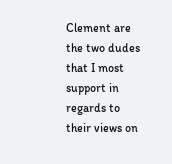Clement are the two dudes that I most support in regards to their views on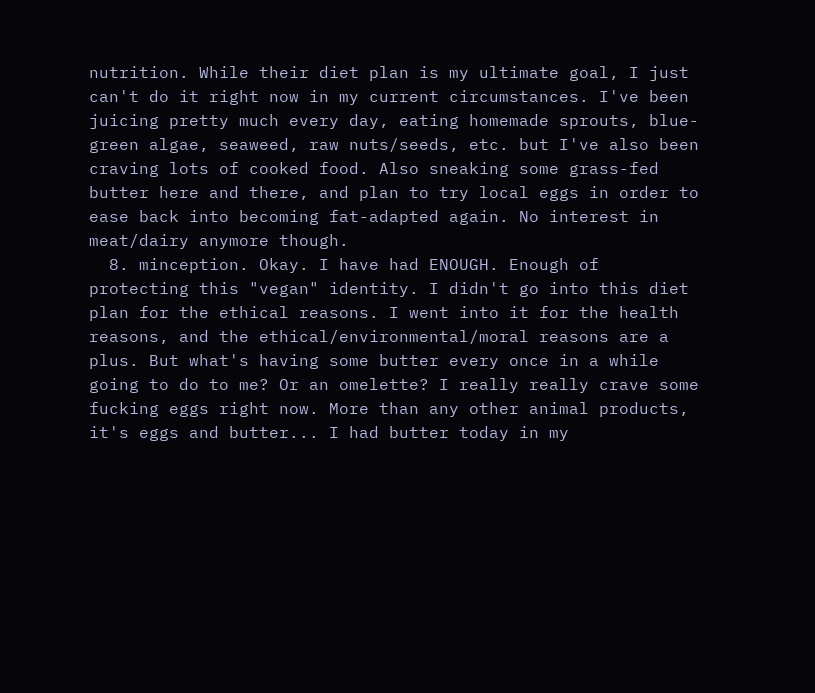nutrition. While their diet plan is my ultimate goal, I just can't do it right now in my current circumstances. I've been juicing pretty much every day, eating homemade sprouts, blue-green algae, seaweed, raw nuts/seeds, etc. but I've also been craving lots of cooked food. Also sneaking some grass-fed butter here and there, and plan to try local eggs in order to ease back into becoming fat-adapted again. No interest in meat/dairy anymore though.
  8. minception. Okay. I have had ENOUGH. Enough of protecting this "vegan" identity. I didn't go into this diet plan for the ethical reasons. I went into it for the health reasons, and the ethical/environmental/moral reasons are a plus. But what's having some butter every once in a while going to do to me? Or an omelette? I really really crave some fucking eggs right now. More than any other animal products, it's eggs and butter... I had butter today in my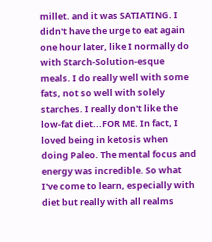millet. and it was SATIATING. I didn't have the urge to eat again one hour later, like I normally do with Starch-Solution-esque meals. I do really well with some fats, not so well with solely starches. I really don't like the low-fat diet...FOR ME. In fact, I loved being in ketosis when doing Paleo. The mental focus and energy was incredible. So what I've come to learn, especially with diet but really with all realms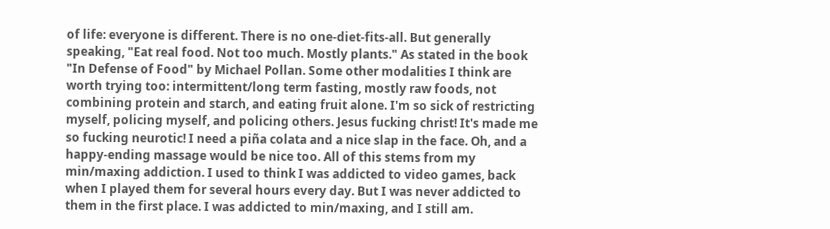of life: everyone is different. There is no one-diet-fits-all. But generally speaking, "Eat real food. Not too much. Mostly plants." As stated in the book "In Defense of Food" by Michael Pollan. Some other modalities I think are worth trying too: intermittent/long term fasting, mostly raw foods, not combining protein and starch, and eating fruit alone. I'm so sick of restricting myself, policing myself, and policing others. Jesus fucking christ! It's made me so fucking neurotic! I need a piña colata and a nice slap in the face. Oh, and a happy-ending massage would be nice too. All of this stems from my min/maxing addiction. I used to think I was addicted to video games, back when I played them for several hours every day. But I was never addicted to them in the first place. I was addicted to min/maxing, and I still am.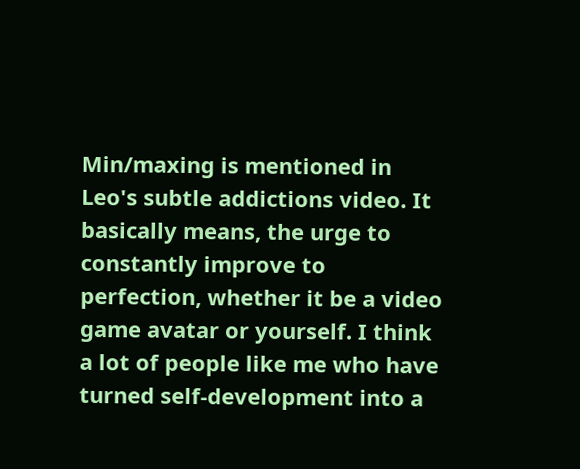Min/maxing is mentioned in Leo's subtle addictions video. It basically means, the urge to constantly improve to perfection, whether it be a video game avatar or yourself. I think a lot of people like me who have turned self-development into a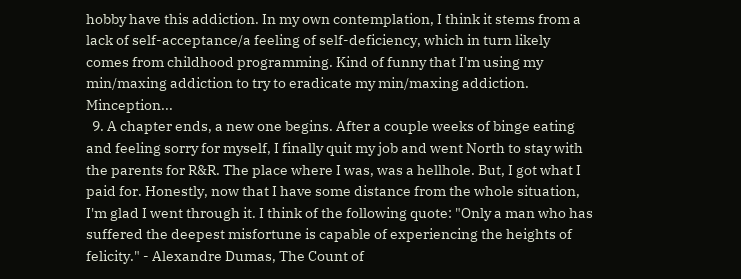hobby have this addiction. In my own contemplation, I think it stems from a lack of self-acceptance/a feeling of self-deficiency, which in turn likely comes from childhood programming. Kind of funny that I'm using my min/maxing addiction to try to eradicate my min/maxing addiction. Minception...
  9. A chapter ends, a new one begins. After a couple weeks of binge eating and feeling sorry for myself, I finally quit my job and went North to stay with the parents for R&R. The place where I was, was a hellhole. But, I got what I paid for. Honestly, now that I have some distance from the whole situation, I'm glad I went through it. I think of the following quote: "Only a man who has suffered the deepest misfortune is capable of experiencing the heights of felicity." - Alexandre Dumas, The Count of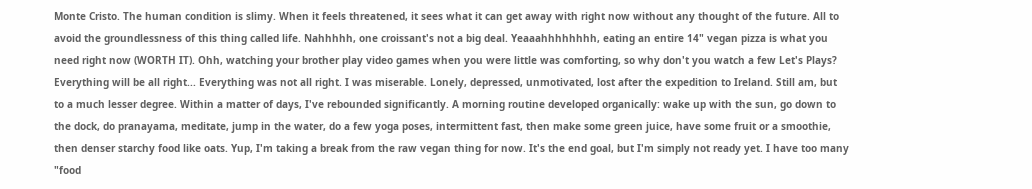Monte Cristo. The human condition is slimy. When it feels threatened, it sees what it can get away with right now without any thought of the future. All to avoid the groundlessness of this thing called life. Nahhhhh, one croissant's not a big deal. Yeaaahhhhhhhh, eating an entire 14" vegan pizza is what you need right now (WORTH IT). Ohh, watching your brother play video games when you were little was comforting, so why don't you watch a few Let's Plays? Everything will be all right... Everything was not all right. I was miserable. Lonely, depressed, unmotivated, lost after the expedition to Ireland. Still am, but to a much lesser degree. Within a matter of days, I've rebounded significantly. A morning routine developed organically: wake up with the sun, go down to the dock, do pranayama, meditate, jump in the water, do a few yoga poses, intermittent fast, then make some green juice, have some fruit or a smoothie, then denser starchy food like oats. Yup, I'm taking a break from the raw vegan thing for now. It's the end goal, but I'm simply not ready yet. I have too many "food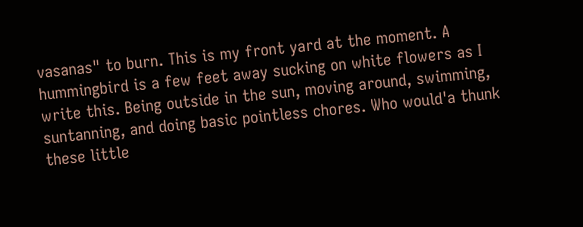vasanas" to burn. This is my front yard at the moment. A hummingbird is a few feet away sucking on white flowers as I write this. Being outside in the sun, moving around, swimming, suntanning, and doing basic pointless chores. Who would'a thunk these little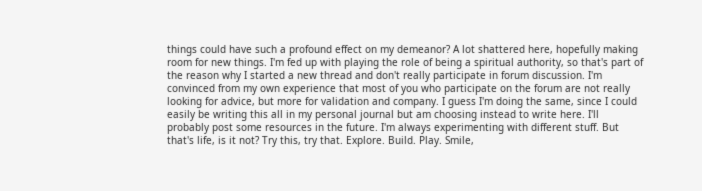things could have such a profound effect on my demeanor? A lot shattered here, hopefully making room for new things. I'm fed up with playing the role of being a spiritual authority, so that's part of the reason why I started a new thread and don't really participate in forum discussion. I'm convinced from my own experience that most of you who participate on the forum are not really looking for advice, but more for validation and company. I guess I'm doing the same, since I could easily be writing this all in my personal journal but am choosing instead to write here. I'll probably post some resources in the future. I'm always experimenting with different stuff. But that's life, is it not? Try this, try that. Explore. Build. Play. Smile,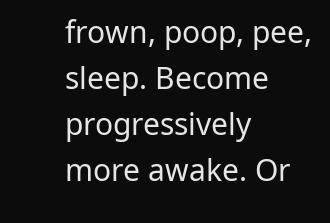frown, poop, pee, sleep. Become progressively more awake. Or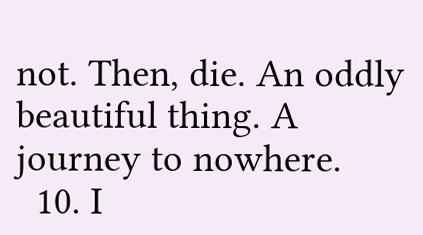not. Then, die. An oddly beautiful thing. A journey to nowhere.
  10. I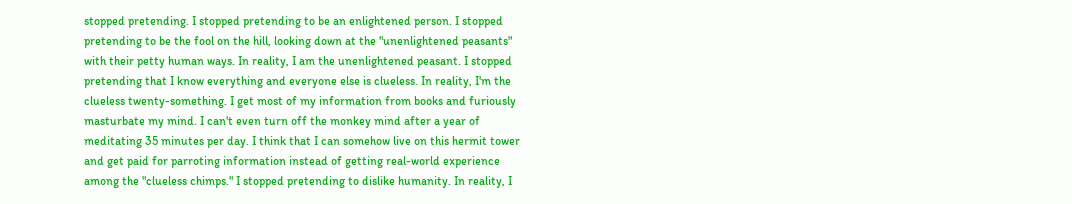stopped pretending. I stopped pretending to be an enlightened person. I stopped pretending to be the fool on the hill, looking down at the "unenlightened peasants" with their petty human ways. In reality, I am the unenlightened peasant. I stopped pretending that I know everything and everyone else is clueless. In reality, I'm the clueless twenty-something. I get most of my information from books and furiously masturbate my mind. I can't even turn off the monkey mind after a year of meditating 35 minutes per day. I think that I can somehow live on this hermit tower and get paid for parroting information instead of getting real-world experience among the "clueless chimps." I stopped pretending to dislike humanity. In reality, I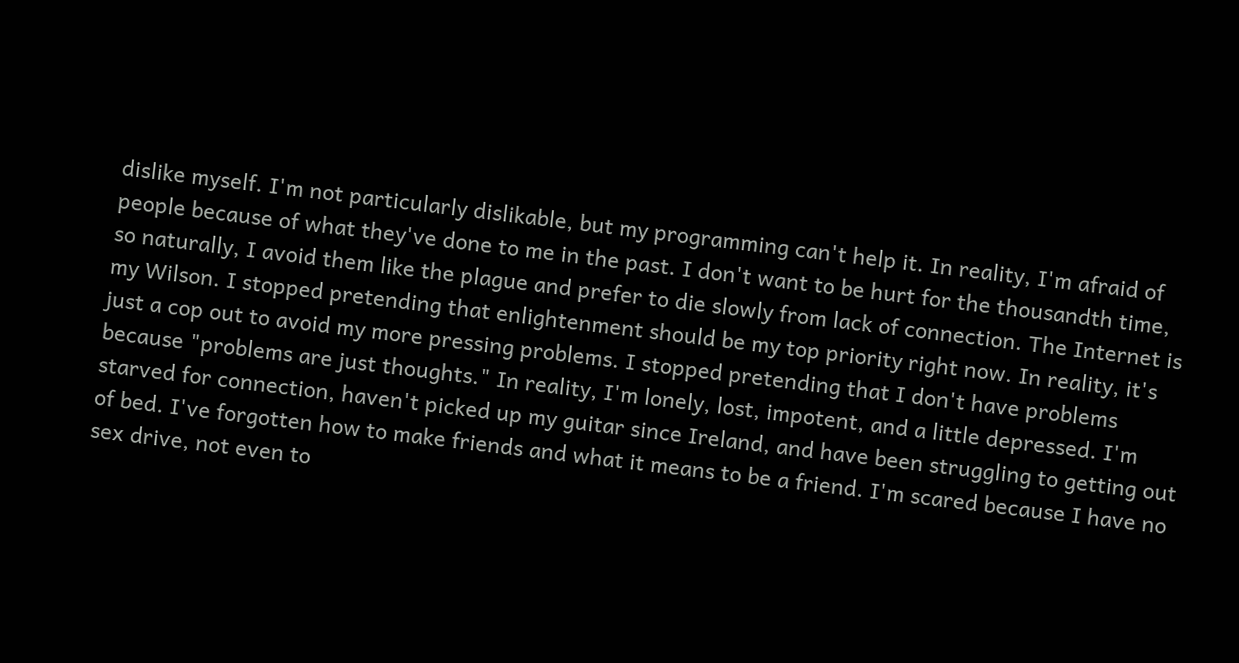dislike myself. I'm not particularly dislikable, but my programming can't help it. In reality, I'm afraid of people because of what they've done to me in the past. I don't want to be hurt for the thousandth time, so naturally, I avoid them like the plague and prefer to die slowly from lack of connection. The Internet is my Wilson. I stopped pretending that enlightenment should be my top priority right now. In reality, it's just a cop out to avoid my more pressing problems. I stopped pretending that I don't have problems because "problems are just thoughts." In reality, I'm lonely, lost, impotent, and a little depressed. I'm starved for connection, haven't picked up my guitar since Ireland, and have been struggling to getting out of bed. I've forgotten how to make friends and what it means to be a friend. I'm scared because I have no sex drive, not even to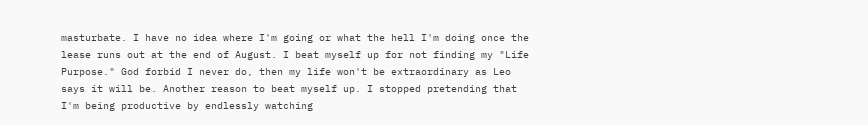masturbate. I have no idea where I'm going or what the hell I'm doing once the lease runs out at the end of August. I beat myself up for not finding my "Life Purpose." God forbid I never do, then my life won't be extraordinary as Leo says it will be. Another reason to beat myself up. I stopped pretending that I'm being productive by endlessly watching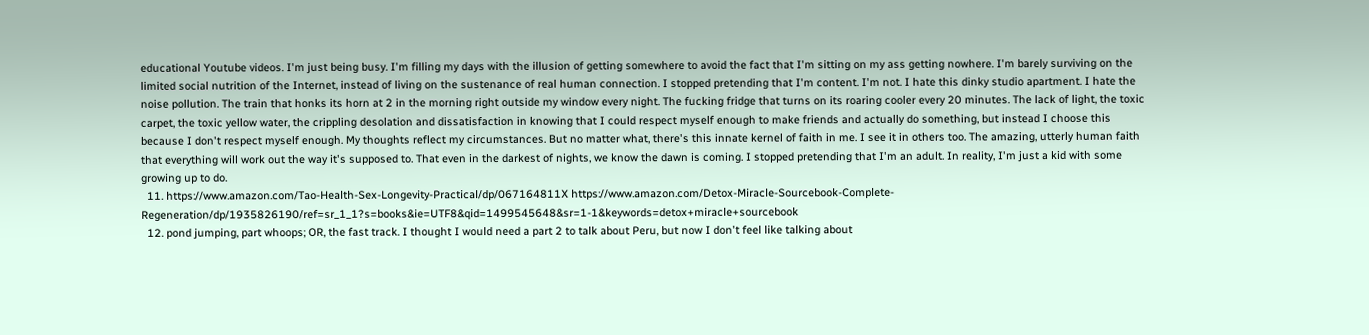educational Youtube videos. I'm just being busy. I'm filling my days with the illusion of getting somewhere to avoid the fact that I'm sitting on my ass getting nowhere. I'm barely surviving on the limited social nutrition of the Internet, instead of living on the sustenance of real human connection. I stopped pretending that I'm content. I'm not. I hate this dinky studio apartment. I hate the noise pollution. The train that honks its horn at 2 in the morning right outside my window every night. The fucking fridge that turns on its roaring cooler every 20 minutes. The lack of light, the toxic carpet, the toxic yellow water, the crippling desolation and dissatisfaction in knowing that I could respect myself enough to make friends and actually do something, but instead I choose this because I don't respect myself enough. My thoughts reflect my circumstances. But no matter what, there's this innate kernel of faith in me. I see it in others too. The amazing, utterly human faith that everything will work out the way it's supposed to. That even in the darkest of nights, we know the dawn is coming. I stopped pretending that I'm an adult. In reality, I'm just a kid with some growing up to do.
  11. https://www.amazon.com/Tao-Health-Sex-Longevity-Practical/dp/067164811X https://www.amazon.com/Detox-Miracle-Sourcebook-Complete-Regeneration/dp/1935826190/ref=sr_1_1?s=books&ie=UTF8&qid=1499545648&sr=1-1&keywords=detox+miracle+sourcebook
  12. pond jumping, part whoops; OR, the fast track. I thought I would need a part 2 to talk about Peru, but now I don't feel like talking about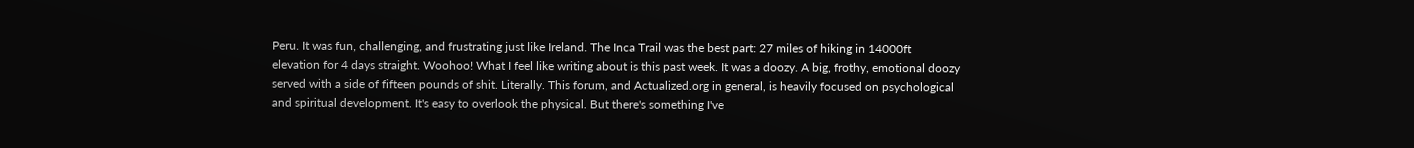Peru. It was fun, challenging, and frustrating just like Ireland. The Inca Trail was the best part: 27 miles of hiking in 14000ft elevation for 4 days straight. Woohoo! What I feel like writing about is this past week. It was a doozy. A big, frothy, emotional doozy served with a side of fifteen pounds of shit. Literally. This forum, and Actualized.org in general, is heavily focused on psychological and spiritual development. It's easy to overlook the physical. But there's something I've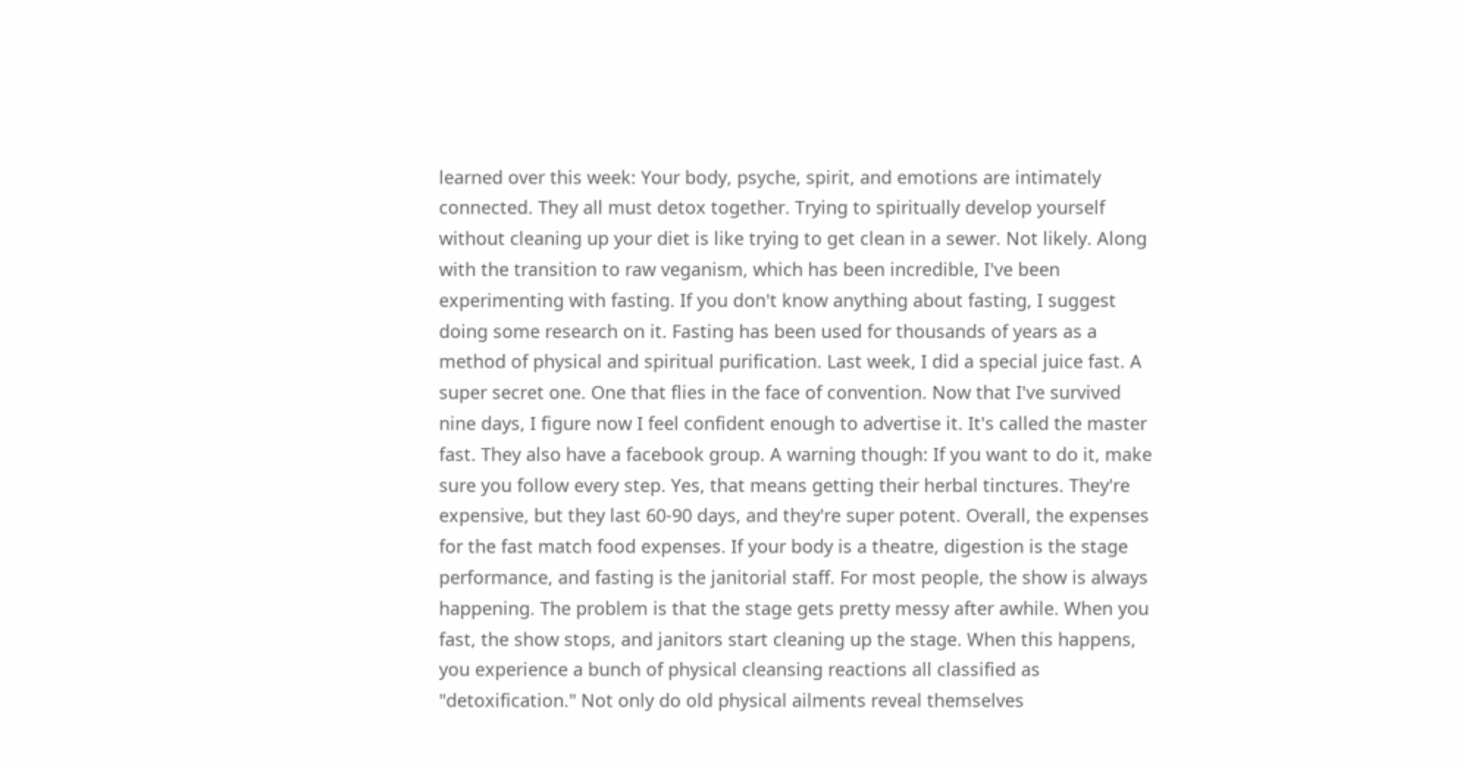learned over this week: Your body, psyche, spirit, and emotions are intimately connected. They all must detox together. Trying to spiritually develop yourself without cleaning up your diet is like trying to get clean in a sewer. Not likely. Along with the transition to raw veganism, which has been incredible, I've been experimenting with fasting. If you don't know anything about fasting, I suggest doing some research on it. Fasting has been used for thousands of years as a method of physical and spiritual purification. Last week, I did a special juice fast. A super secret one. One that flies in the face of convention. Now that I've survived nine days, I figure now I feel confident enough to advertise it. It's called the master fast. They also have a facebook group. A warning though: If you want to do it, make sure you follow every step. Yes, that means getting their herbal tinctures. They're expensive, but they last 60-90 days, and they're super potent. Overall, the expenses for the fast match food expenses. If your body is a theatre, digestion is the stage performance, and fasting is the janitorial staff. For most people, the show is always happening. The problem is that the stage gets pretty messy after awhile. When you fast, the show stops, and janitors start cleaning up the stage. When this happens, you experience a bunch of physical cleansing reactions all classified as "detoxification." Not only do old physical ailments reveal themselves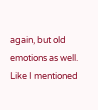again, but old emotions as well. Like I mentioned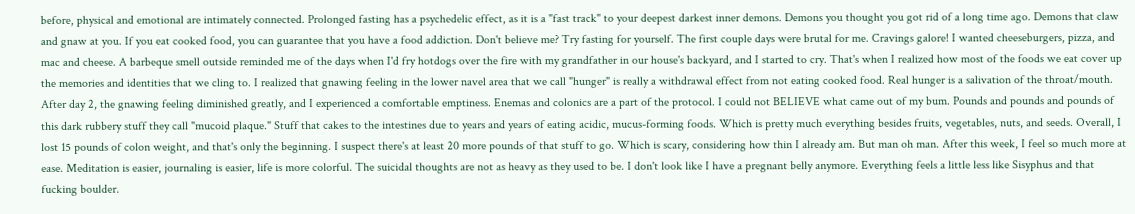before, physical and emotional are intimately connected. Prolonged fasting has a psychedelic effect, as it is a "fast track" to your deepest darkest inner demons. Demons you thought you got rid of a long time ago. Demons that claw and gnaw at you. If you eat cooked food, you can guarantee that you have a food addiction. Don't believe me? Try fasting for yourself. The first couple days were brutal for me. Cravings galore! I wanted cheeseburgers, pizza, and mac and cheese. A barbeque smell outside reminded me of the days when I'd fry hotdogs over the fire with my grandfather in our house's backyard, and I started to cry. That's when I realized how most of the foods we eat cover up the memories and identities that we cling to. I realized that gnawing feeling in the lower navel area that we call "hunger" is really a withdrawal effect from not eating cooked food. Real hunger is a salivation of the throat/mouth. After day 2, the gnawing feeling diminished greatly, and I experienced a comfortable emptiness. Enemas and colonics are a part of the protocol. I could not BELIEVE what came out of my bum. Pounds and pounds and pounds of this dark rubbery stuff they call "mucoid plaque." Stuff that cakes to the intestines due to years and years of eating acidic, mucus-forming foods. Which is pretty much everything besides fruits, vegetables, nuts, and seeds. Overall, I lost 15 pounds of colon weight, and that's only the beginning. I suspect there's at least 20 more pounds of that stuff to go. Which is scary, considering how thin I already am. But man oh man. After this week, I feel so much more at ease. Meditation is easier, journaling is easier, life is more colorful. The suicidal thoughts are not as heavy as they used to be. I don't look like I have a pregnant belly anymore. Everything feels a little less like Sisyphus and that fucking boulder.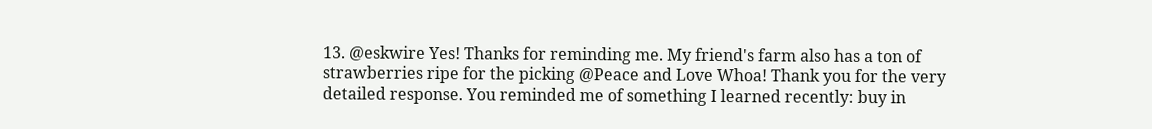13. @eskwire Yes! Thanks for reminding me. My friend's farm also has a ton of strawberries ripe for the picking @Peace and Love Whoa! Thank you for the very detailed response. You reminded me of something I learned recently: buy in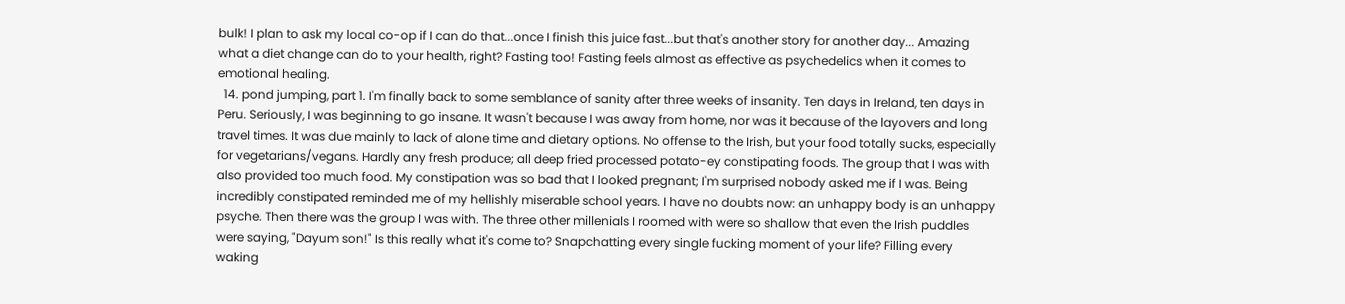bulk! I plan to ask my local co-op if I can do that...once I finish this juice fast...but that's another story for another day... Amazing what a diet change can do to your health, right? Fasting too! Fasting feels almost as effective as psychedelics when it comes to emotional healing.
  14. pond jumping, part 1. I'm finally back to some semblance of sanity after three weeks of insanity. Ten days in Ireland, ten days in Peru. Seriously, I was beginning to go insane. It wasn't because I was away from home, nor was it because of the layovers and long travel times. It was due mainly to lack of alone time and dietary options. No offense to the Irish, but your food totally sucks, especially for vegetarians/vegans. Hardly any fresh produce; all deep fried processed potato-ey constipating foods. The group that I was with also provided too much food. My constipation was so bad that I looked pregnant; I'm surprised nobody asked me if I was. Being incredibly constipated reminded me of my hellishly miserable school years. I have no doubts now: an unhappy body is an unhappy psyche. Then there was the group I was with. The three other millenials I roomed with were so shallow that even the Irish puddles were saying, "Dayum son!" Is this really what it's come to? Snapchatting every single fucking moment of your life? Filling every waking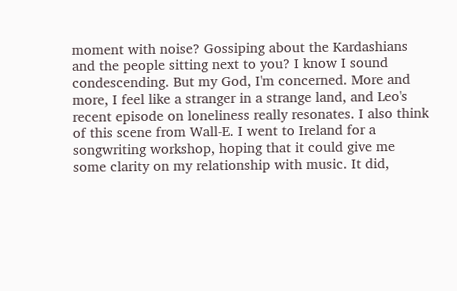moment with noise? Gossiping about the Kardashians and the people sitting next to you? I know I sound condescending. But my God, I'm concerned. More and more, I feel like a stranger in a strange land, and Leo's recent episode on loneliness really resonates. I also think of this scene from Wall-E. I went to Ireland for a songwriting workshop, hoping that it could give me some clarity on my relationship with music. It did,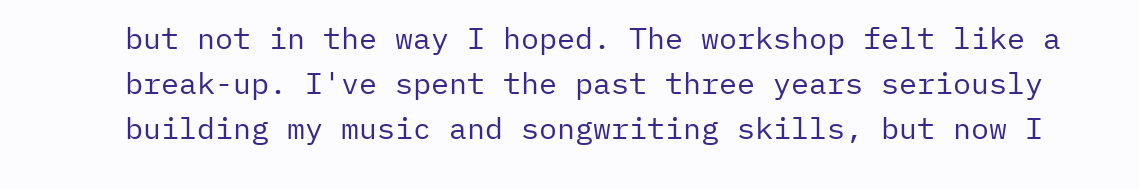but not in the way I hoped. The workshop felt like a break-up. I've spent the past three years seriously building my music and songwriting skills, but now I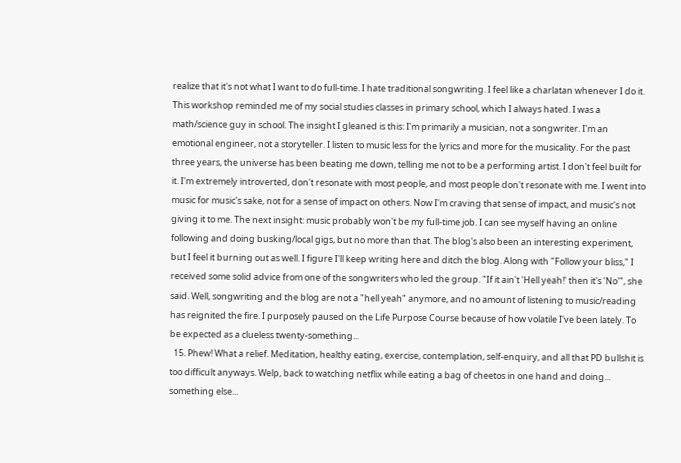realize that it's not what I want to do full-time. I hate traditional songwriting. I feel like a charlatan whenever I do it. This workshop reminded me of my social studies classes in primary school, which I always hated. I was a math/science guy in school. The insight I gleaned is this: I'm primarily a musician, not a songwriter. I'm an emotional engineer, not a storyteller. I listen to music less for the lyrics and more for the musicality. For the past three years, the universe has been beating me down, telling me not to be a performing artist. I don't feel built for it. I'm extremely introverted, don't resonate with most people, and most people don't resonate with me. I went into music for music's sake, not for a sense of impact on others. Now I'm craving that sense of impact, and music's not giving it to me. The next insight: music probably won't be my full-time job. I can see myself having an online following and doing busking/local gigs, but no more than that. The blog's also been an interesting experiment, but I feel it burning out as well. I figure I'll keep writing here and ditch the blog. Along with "Follow your bliss," I received some solid advice from one of the songwriters who led the group. "If it ain't 'Hell yeah!' then it's 'No'", she said. Well, songwriting and the blog are not a "hell yeah" anymore, and no amount of listening to music/reading has reignited the fire. I purposely paused on the Life Purpose Course because of how volatile I've been lately. To be expected as a clueless twenty-something...
  15. Phew! What a relief. Meditation, healthy eating, exercise, contemplation, self-enquiry, and all that PD bullshit is too difficult anyways. Welp, back to watching netflix while eating a bag of cheetos in one hand and doing... something else...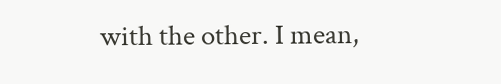with the other. I mean,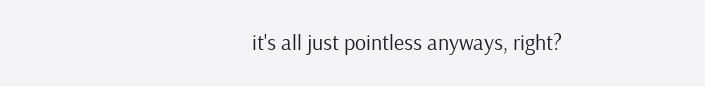it's all just pointless anyways, right?